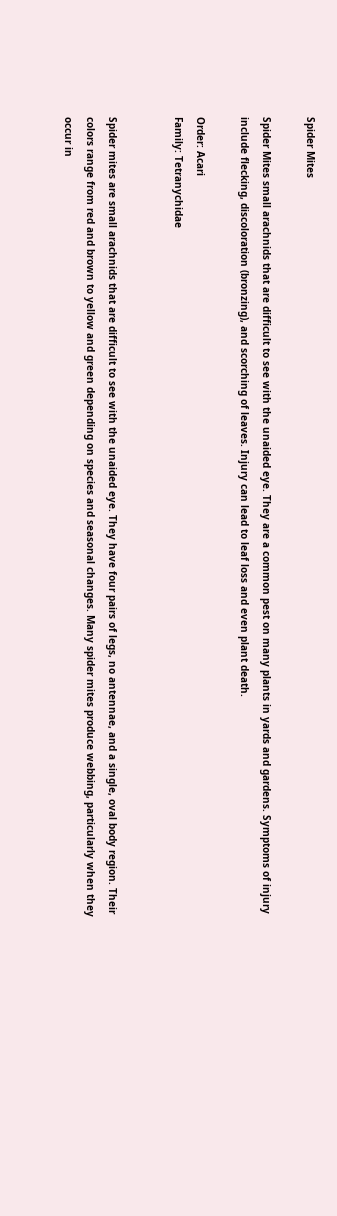Spider Mites

Spider Mites small arachnids that are difficult to see with the unaided eye. They are a common pest on many plants in yards and gardens. Symptoms of injury include flecking, discoloration (bronzing), and scorching of leaves. Injury can lead to leaf loss and even plant death.

Order: Acari
Family: Tetranychidae


Spider mites are small arachnids that are difficult to see with the unaided eye. They have four pairs of legs, no antennae, and a single, oval body region. Their colors range from red and brown to yellow and green depending on species and seasonal changes. Many spider mites produce webbing, particularly when they occur in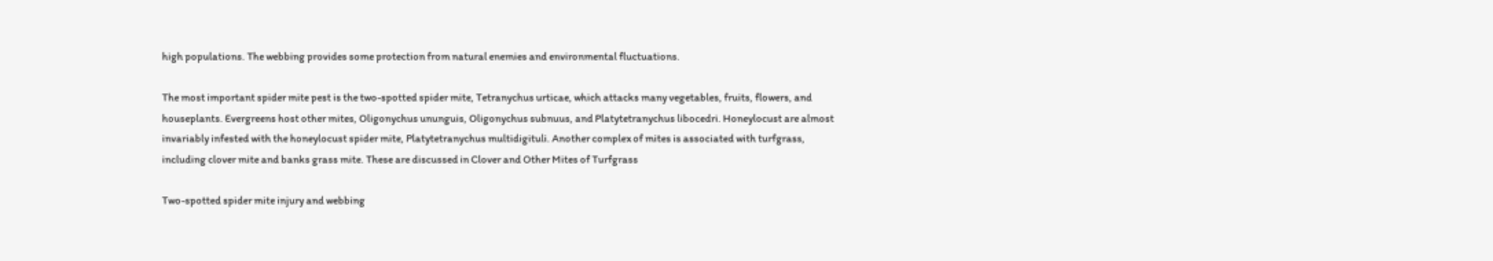high populations. The webbing provides some protection from natural enemies and environmental fluctuations.

The most important spider mite pest is the two-spotted spider mite, Tetranychus urticae, which attacks many vegetables, fruits, flowers, and houseplants. Evergreens host other mites, Oligonychus ununguis, Oligonychus subnuus, and Platytetranychus libocedri. Honeylocust are almost invariably infested with the honeylocust spider mite, Platytetranychus multidigituli. Another complex of mites is associated with turfgrass, including clover mite and banks grass mite. These are discussed in Clover and Other Mites of Turfgrass

Two-spotted spider mite injury and webbing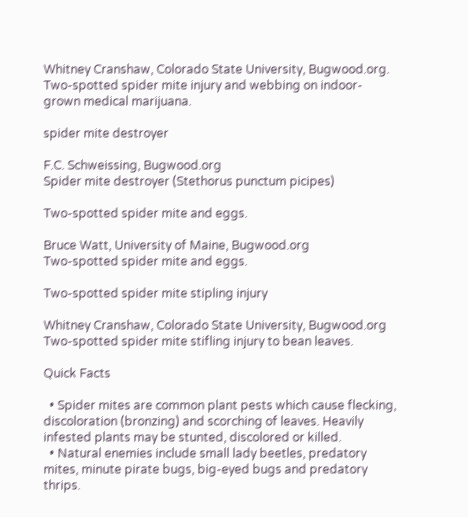Whitney Cranshaw, Colorado State University, Bugwood.org.
Two-spotted spider mite injury and webbing on indoor-grown medical marijuana.

spider mite destroyer

F.C. Schweissing, Bugwood.org
Spider mite destroyer (Stethorus punctum picipes)

Two-spotted spider mite and eggs.

Bruce Watt, University of Maine, Bugwood.org
Two-spotted spider mite and eggs.

Two-spotted spider mite stipling injury

Whitney Cranshaw, Colorado State University, Bugwood.org
Two-spotted spider mite stifling injury to bean leaves.

Quick Facts

  • Spider mites are common plant pests which cause flecking, discoloration (bronzing) and scorching of leaves. Heavily infested plants may be stunted, discolored or killed.
  • Natural enemies include small lady beetles, predatory mites, minute pirate bugs, big-eyed bugs and predatory thrips.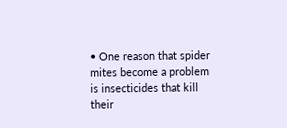• One reason that spider mites become a problem is insecticides that kill their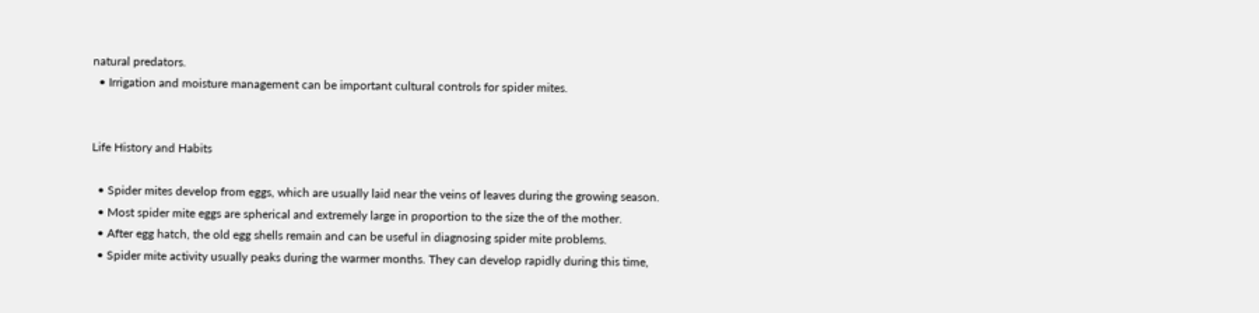natural predators.
  • Irrigation and moisture management can be important cultural controls for spider mites.


Life History and Habits

  • Spider mites develop from eggs, which are usually laid near the veins of leaves during the growing season.
  • Most spider mite eggs are spherical and extremely large in proportion to the size the of the mother.
  • After egg hatch, the old egg shells remain and can be useful in diagnosing spider mite problems.
  • Spider mite activity usually peaks during the warmer months. They can develop rapidly during this time,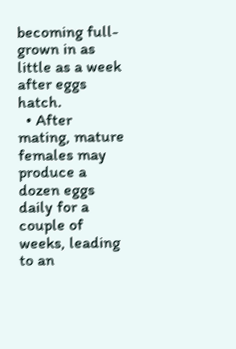becoming full-grown in as little as a week after eggs hatch.
  • After mating, mature females may produce a dozen eggs daily for a couple of weeks, leading to an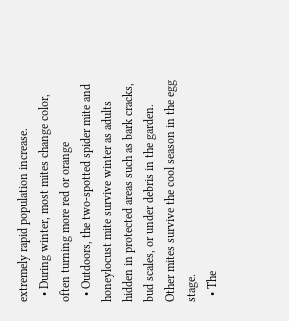extremely rapid population increase.
  • During winter, most mites change color, often turning more red or orange
  • Outdoors, the two-spotted spider mite and honeylocust mite survive winter as adults hidden in protected areas such as bark cracks, bud scales, or under debris in the garden. Other mites survive the cool season in the egg stage.
  • The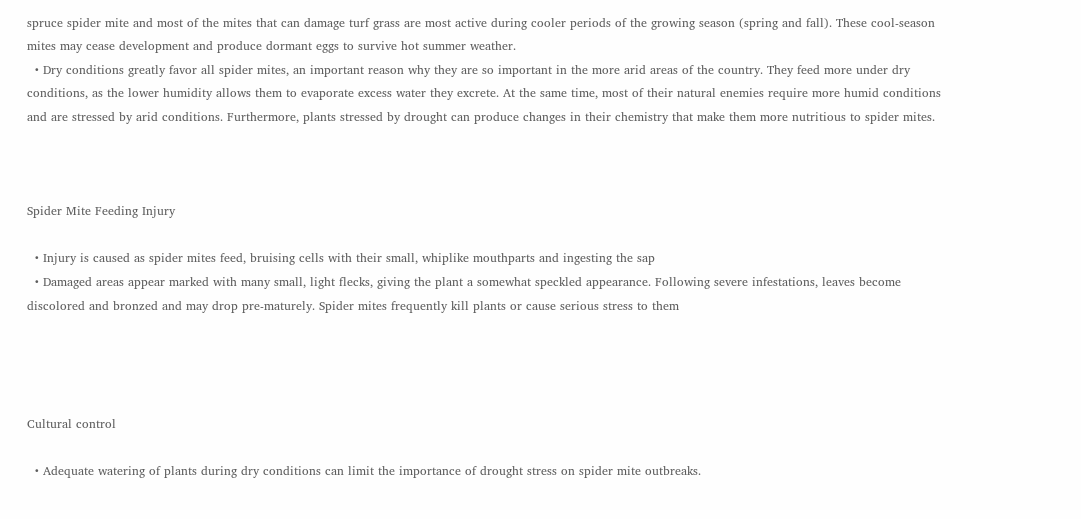spruce spider mite and most of the mites that can damage turf grass are most active during cooler periods of the growing season (spring and fall). These cool-season mites may cease development and produce dormant eggs to survive hot summer weather.
  • Dry conditions greatly favor all spider mites, an important reason why they are so important in the more arid areas of the country. They feed more under dry conditions, as the lower humidity allows them to evaporate excess water they excrete. At the same time, most of their natural enemies require more humid conditions and are stressed by arid conditions. Furthermore, plants stressed by drought can produce changes in their chemistry that make them more nutritious to spider mites.



Spider Mite Feeding Injury

  • Injury is caused as spider mites feed, bruising cells with their small, whiplike mouthparts and ingesting the sap
  • Damaged areas appear marked with many small, light flecks, giving the plant a somewhat speckled appearance. Following severe infestations, leaves become discolored and bronzed and may drop pre-maturely. Spider mites frequently kill plants or cause serious stress to them




Cultural control

  • Adequate watering of plants during dry conditions can limit the importance of drought stress on spider mite outbreaks.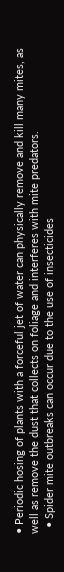• Periodic hosing of plants with a forceful jet of water can physically remove and kill many mites, as well as remove the dust that collects on foliage and interferes with mite predators.
  • Spider mite outbreaks can occur due to the use of insecticides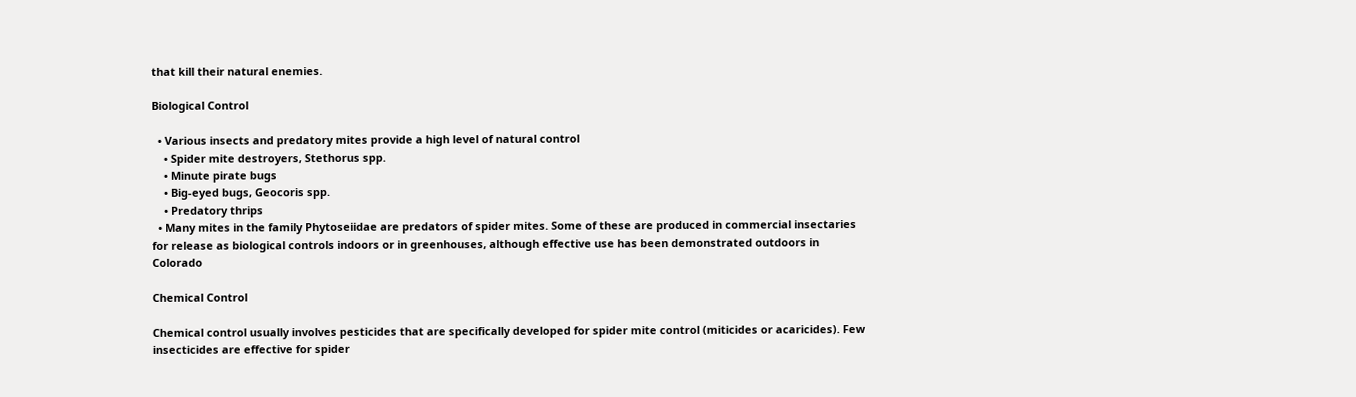that kill their natural enemies.

Biological Control

  • Various insects and predatory mites provide a high level of natural control
    • Spider mite destroyers, Stethorus spp.
    • Minute pirate bugs
    • Big-eyed bugs, Geocoris spp.
    • Predatory thrips
  • Many mites in the family Phytoseiidae are predators of spider mites. Some of these are produced in commercial insectaries for release as biological controls indoors or in greenhouses, although effective use has been demonstrated outdoors in Colorado

Chemical Control

Chemical control usually involves pesticides that are specifically developed for spider mite control (miticides or acaricides). Few insecticides are effective for spider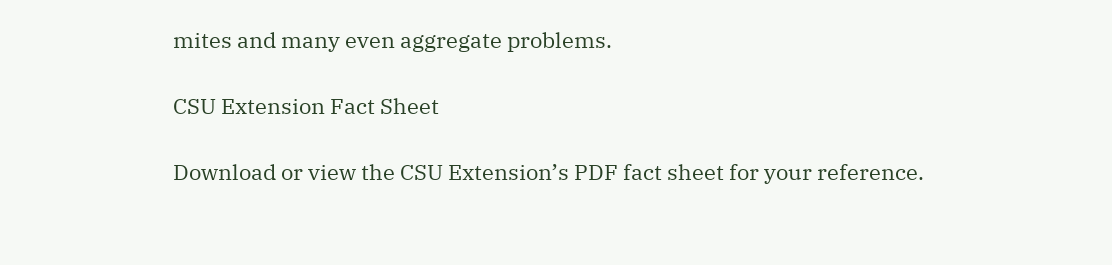mites and many even aggregate problems.

CSU Extension Fact Sheet

Download or view the CSU Extension’s PDF fact sheet for your reference.